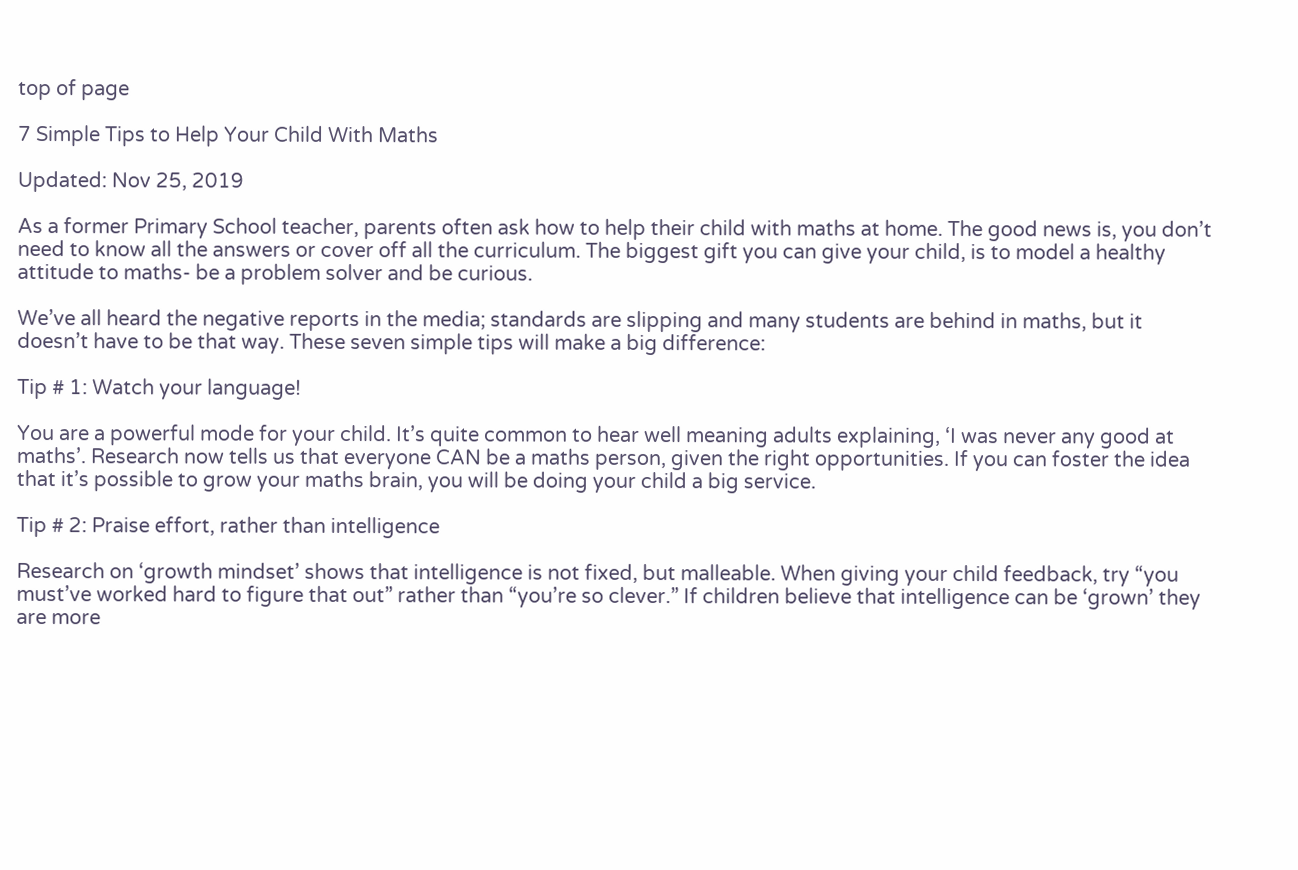top of page

7 Simple Tips to Help Your Child With Maths

Updated: Nov 25, 2019

As a former Primary School teacher, parents often ask how to help their child with maths at home. The good news is, you don’t need to know all the answers or cover off all the curriculum. The biggest gift you can give your child, is to model a healthy attitude to maths- be a problem solver and be curious.

We’ve all heard the negative reports in the media; standards are slipping and many students are behind in maths, but it doesn’t have to be that way. These seven simple tips will make a big difference:

Tip # 1: Watch your language!

You are a powerful mode for your child. It’s quite common to hear well meaning adults explaining, ‘I was never any good at maths’. Research now tells us that everyone CAN be a maths person, given the right opportunities. If you can foster the idea that it’s possible to grow your maths brain, you will be doing your child a big service.

Tip # 2: Praise effort, rather than intelligence

Research on ‘growth mindset’ shows that intelligence is not fixed, but malleable. When giving your child feedback, try “you must’ve worked hard to figure that out” rather than “you’re so clever.” If children believe that intelligence can be ‘grown’ they are more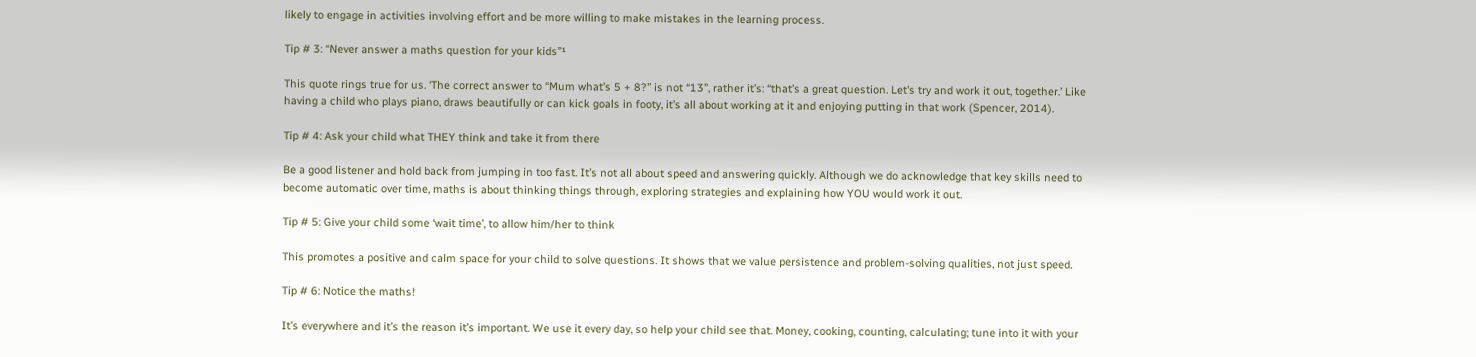likely to engage in activities involving effort and be more willing to make mistakes in the learning process.

Tip # 3: “Never answer a maths question for your kids”¹

This quote rings true for us. ‘The correct answer to “Mum what’s 5 + 8?” is not “13”, rather it’s: “that’s a great question. Let’s try and work it out, together.’ Like having a child who plays piano, draws beautifully or can kick goals in footy, it’s all about working at it and enjoying putting in that work (Spencer, 2014).

Tip # 4: Ask your child what THEY think and take it from there

Be a good listener and hold back from jumping in too fast. It’s not all about speed and answering quickly. Although we do acknowledge that key skills need to become automatic over time, maths is about thinking things through, exploring strategies and explaining how YOU would work it out.

Tip # 5: Give your child some ‘wait time’, to allow him/her to think

This promotes a positive and calm space for your child to solve questions. It shows that we value persistence and problem-solving qualities, not just speed.

Tip # 6: Notice the maths!

It’s everywhere and it’s the reason it’s important. We use it every day, so help your child see that. Money, cooking, counting, calculating; tune into it with your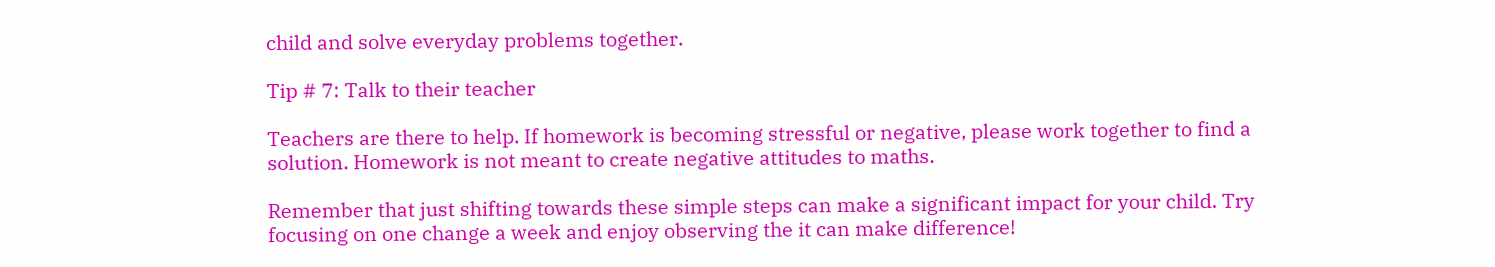child and solve everyday problems together.

Tip # 7: Talk to their teacher

Teachers are there to help. If homework is becoming stressful or negative, please work together to find a solution. Homework is not meant to create negative attitudes to maths.

Remember that just shifting towards these simple steps can make a significant impact for your child. Try focusing on one change a week and enjoy observing the it can make difference!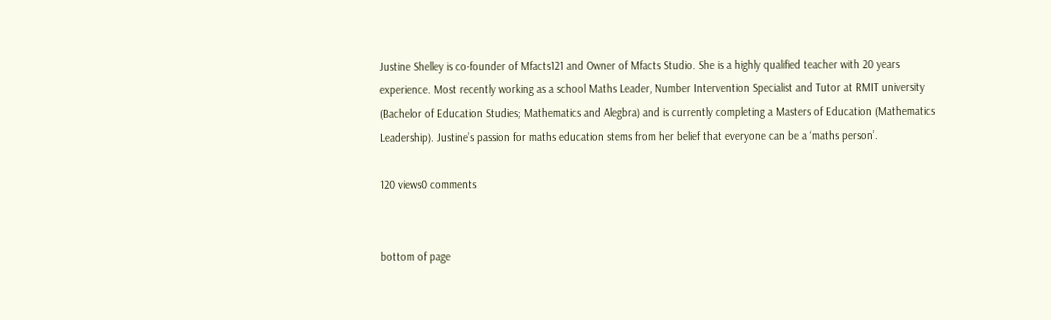Justine Shelley is co-founder of Mfacts121 and Owner of Mfacts Studio. She is a highly qualified teacher with 20 years experience. Most recently working as a school Maths Leader, Number Intervention Specialist and Tutor at RMIT university (Bachelor of Education Studies; Mathematics and Alegbra) and is currently completing a Masters of Education (Mathematics Leadership). Justine’s passion for maths education stems from her belief that everyone can be a ‘maths person’.

120 views0 comments


bottom of page